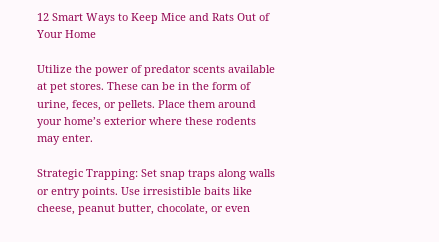12 Smart Ways to Keep Mice and Rats Out of Your Home

Utilize the power of predator scents available at pet stores. These can be in the form of urine, feces, or pellets. Place them around your home’s exterior where these rodents may enter.

Strategic Trapping: Set snap traps along walls or entry points. Use irresistible baits like cheese, peanut butter, chocolate, or even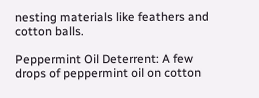nesting materials like feathers and cotton balls.

Peppermint Oil Deterrent: A few drops of peppermint oil on cotton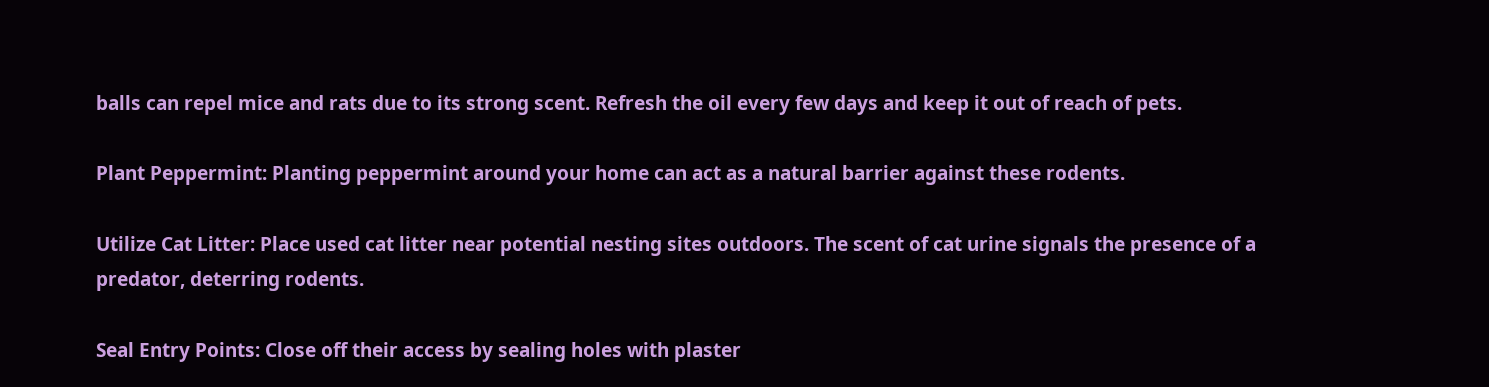balls can repel mice and rats due to its strong scent. Refresh the oil every few days and keep it out of reach of pets.

Plant Peppermint: Planting peppermint around your home can act as a natural barrier against these rodents.

Utilize Cat Litter: Place used cat litter near potential nesting sites outdoors. The scent of cat urine signals the presence of a predator, deterring rodents.

Seal Entry Points: Close off their access by sealing holes with plaster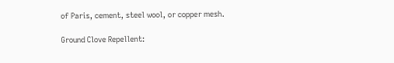of Paris, cement, steel wool, or copper mesh.

Ground Clove Repellent: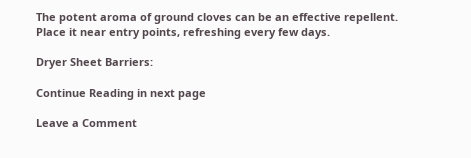The potent aroma of ground cloves can be an effective repellent. Place it near entry points, refreshing every few days.

Dryer Sheet Barriers:

Continue Reading in next page

Leave a Comment